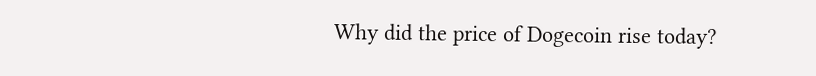Why did the price of Dogecoin rise today?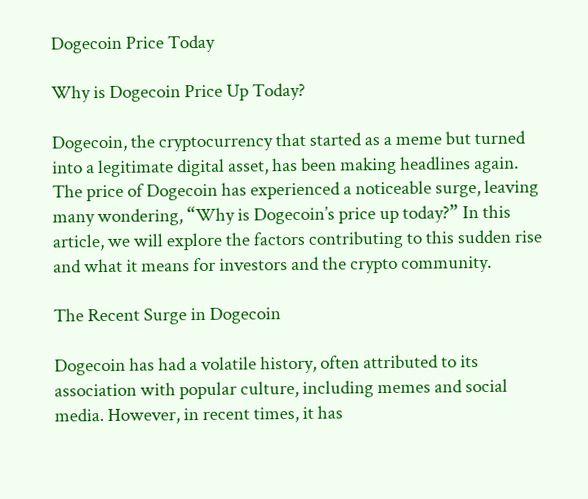Dogecoin Price Today

Why is Dogecoin Price Up Today?

Dogecoin, the cryptocurrency that started as a meme but turned into a legitimate digital asset, has been making headlines again. The price of Dogecoin has experienced a noticeable surge, leaving many wondering, “Why is Dogecoin’s price up today?” In this article, we will explore the factors contributing to this sudden rise and what it means for investors and the crypto community.

The Recent Surge in Dogecoin

Dogecoin has had a volatile history, often attributed to its association with popular culture, including memes and social media. However, in recent times, it has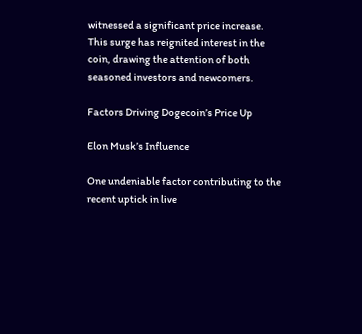witnessed a significant price increase. This surge has reignited interest in the coin, drawing the attention of both seasoned investors and newcomers.

Factors Driving Dogecoin’s Price Up

Elon Musk’s Influence

One undeniable factor contributing to the recent uptick in live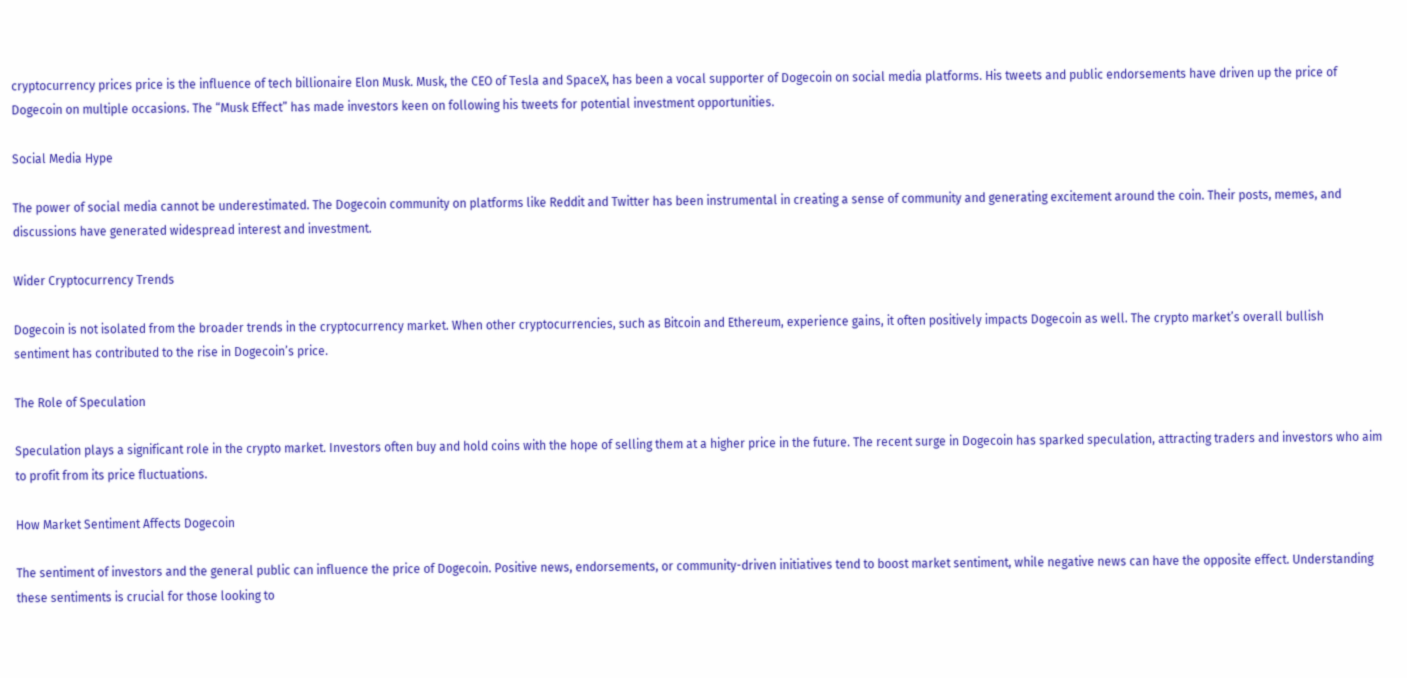cryptocurrency prices price is the influence of tech billionaire Elon Musk. Musk, the CEO of Tesla and SpaceX, has been a vocal supporter of Dogecoin on social media platforms. His tweets and public endorsements have driven up the price of Dogecoin on multiple occasions. The “Musk Effect” has made investors keen on following his tweets for potential investment opportunities.

Social Media Hype

The power of social media cannot be underestimated. The Dogecoin community on platforms like Reddit and Twitter has been instrumental in creating a sense of community and generating excitement around the coin. Their posts, memes, and discussions have generated widespread interest and investment.

Wider Cryptocurrency Trends

Dogecoin is not isolated from the broader trends in the cryptocurrency market. When other cryptocurrencies, such as Bitcoin and Ethereum, experience gains, it often positively impacts Dogecoin as well. The crypto market’s overall bullish sentiment has contributed to the rise in Dogecoin’s price.

The Role of Speculation

Speculation plays a significant role in the crypto market. Investors often buy and hold coins with the hope of selling them at a higher price in the future. The recent surge in Dogecoin has sparked speculation, attracting traders and investors who aim to profit from its price fluctuations.

How Market Sentiment Affects Dogecoin

The sentiment of investors and the general public can influence the price of Dogecoin. Positive news, endorsements, or community-driven initiatives tend to boost market sentiment, while negative news can have the opposite effect. Understanding these sentiments is crucial for those looking to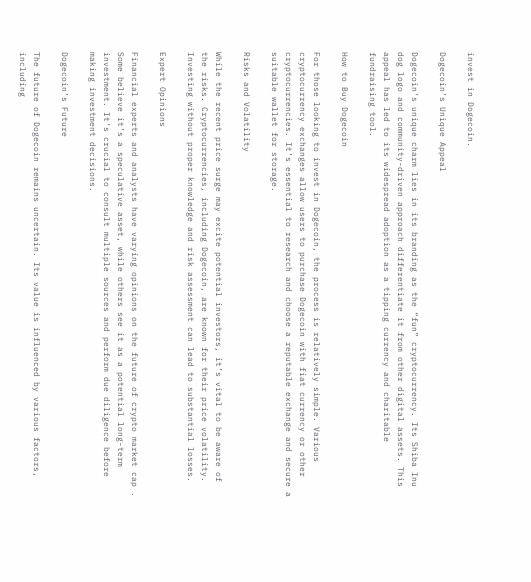invest in Dogecoin.

Dogecoin’s Unique Appeal

Dogecoin’s unique charm lies in its branding as the “fun” cryptocurrency. Its Shiba Inu dog logo and community-driven approach differentiate it from other digital assets. This appeal has led to its widespread adoption as a tipping currency and charitable fundraising tool.

How to Buy Dogecoin

For those looking to invest in Dogecoin, the process is relatively simple. Various cryptocurrency exchanges allow users to purchase Dogecoin with fiat currency or other cryptocurrencies. It’s essential to research and choose a reputable exchange and secure a suitable wallet for storage.

Risks and Volatility

While the recent price surge may excite potential investors, it’s vital to be aware of the risks. Cryptocurrencies, including Dogecoin, are known for their price volatility. Investing without proper knowledge and risk assessment can lead to substantial losses.

Expert Opinions

Financial experts and analysts have varying opinions on the future of crypto market cap . Some believe it’s a speculative asset, while others see it as a potential long-term investment. It’s crucial to consult multiple sources and perform due diligence before making investment decisions.

Dogecoin’s Future

The future of Dogecoin remains uncertain. Its value is influenced by various factors, including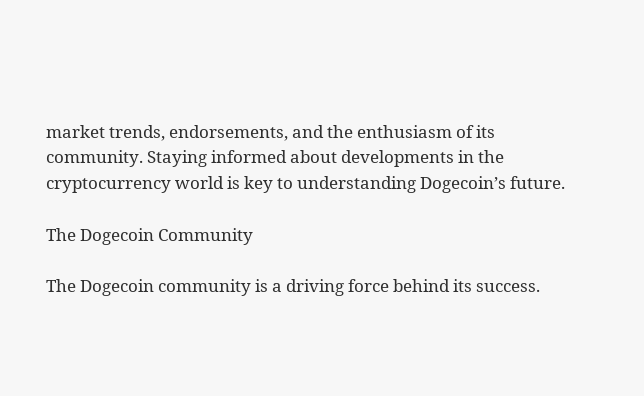market trends, endorsements, and the enthusiasm of its community. Staying informed about developments in the cryptocurrency world is key to understanding Dogecoin’s future.

The Dogecoin Community

The Dogecoin community is a driving force behind its success.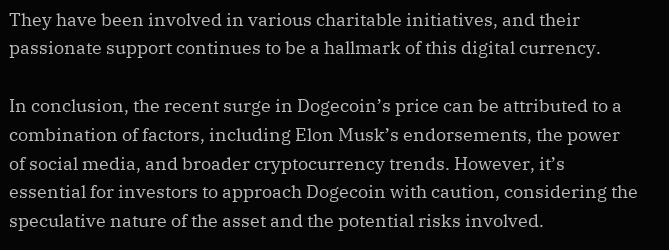They have been involved in various charitable initiatives, and their passionate support continues to be a hallmark of this digital currency.

In conclusion, the recent surge in Dogecoin’s price can be attributed to a combination of factors, including Elon Musk’s endorsements, the power of social media, and broader cryptocurrency trends. However, it’s essential for investors to approach Dogecoin with caution, considering the speculative nature of the asset and the potential risks involved.